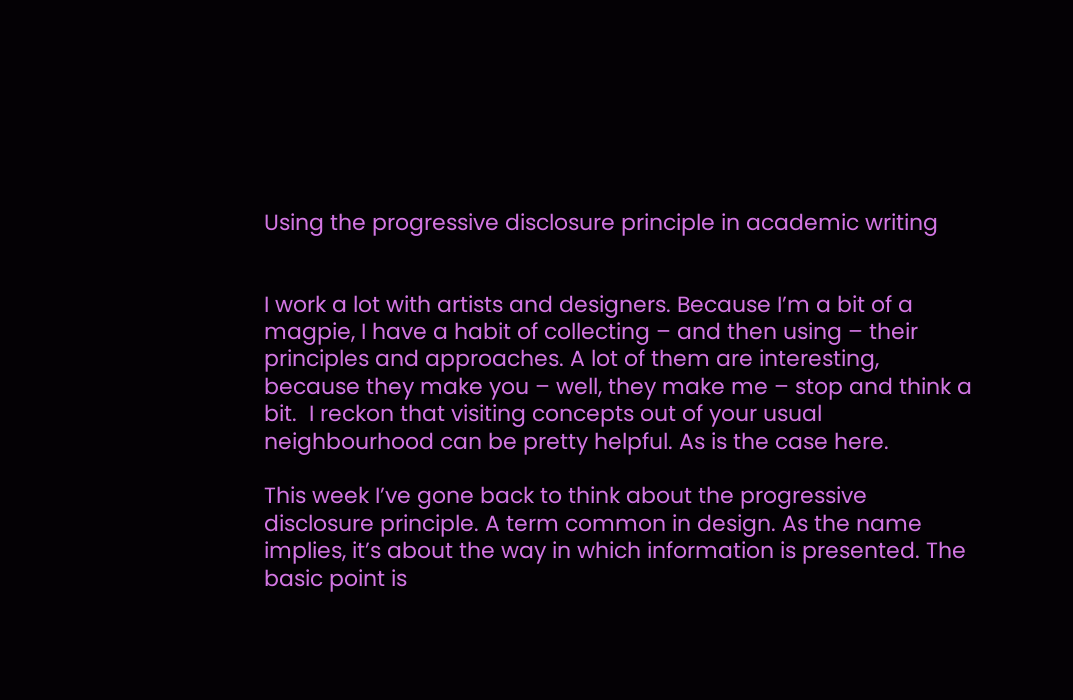Using the progressive disclosure principle in academic writing


I work a lot with artists and designers. Because I’m a bit of a magpie, I have a habit of collecting – and then using – their principles and approaches. A lot of them are interesting, because they make you – well, they make me – stop and think a bit.  I reckon that visiting concepts out of your usual neighbourhood can be pretty helpful. As is the case here.

This week I’ve gone back to think about the progressive disclosure principle. A term common in design. As the name implies, it’s about the way in which information is presented. The basic point is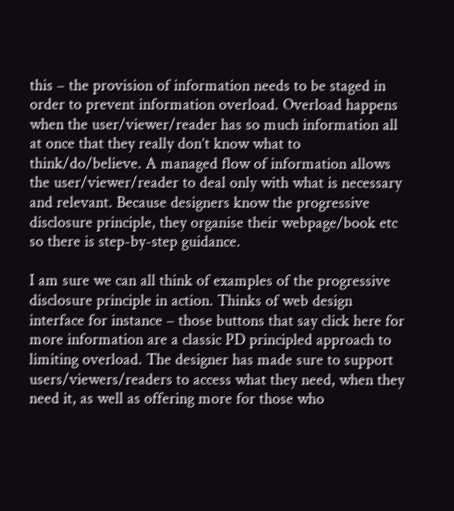this – the provision of information needs to be staged in order to prevent information overload. Overload happens when the user/viewer/reader has so much information all at once that they really don’t know what to think/do/believe. A managed flow of information allows the user/viewer/reader to deal only with what is necessary and relevant. Because designers know the progressive disclosure principle, they organise their webpage/book etc so there is step-by-step guidance.

I am sure we can all think of examples of the progressive disclosure principle in action. Thinks of web design interface for instance – those buttons that say click here for more information are a classic PD principled approach to limiting overload. The designer has made sure to support users/viewers/readers to access what they need, when they need it, as well as offering more for those who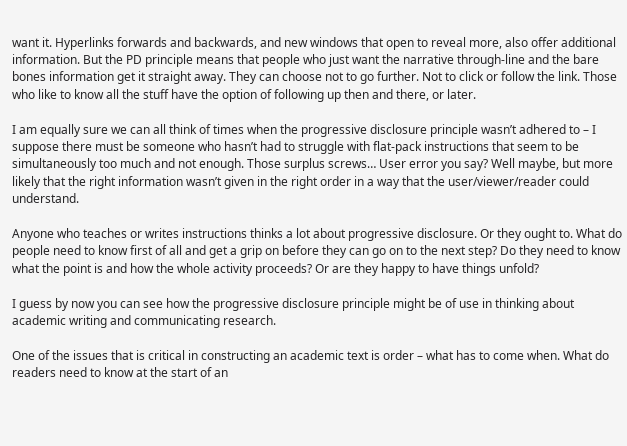want it. Hyperlinks forwards and backwards, and new windows that open to reveal more, also offer additional information. But the PD principle means that people who just want the narrative through-line and the bare bones information get it straight away. They can choose not to go further. Not to click or follow the link. Those who like to know all the stuff have the option of following up then and there, or later.

I am equally sure we can all think of times when the progressive disclosure principle wasn’t adhered to – I suppose there must be someone who hasn’t had to struggle with flat-pack instructions that seem to be simultaneously too much and not enough. Those surplus screws… User error you say? Well maybe, but more likely that the right information wasn’t given in the right order in a way that the user/viewer/reader could understand.

Anyone who teaches or writes instructions thinks a lot about progressive disclosure. Or they ought to. What do people need to know first of all and get a grip on before they can go on to the next step? Do they need to know what the point is and how the whole activity proceeds? Or are they happy to have things unfold?

I guess by now you can see how the progressive disclosure principle might be of use in thinking about academic writing and communicating research.

One of the issues that is critical in constructing an academic text is order – what has to come when. What do readers need to know at the start of an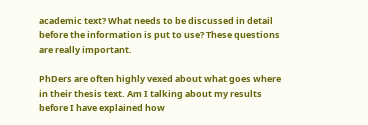academic text? What needs to be discussed in detail before the information is put to use? These questions are really important.

PhDers are often highly vexed about what goes where in their thesis text. Am I talking about my results before I have explained how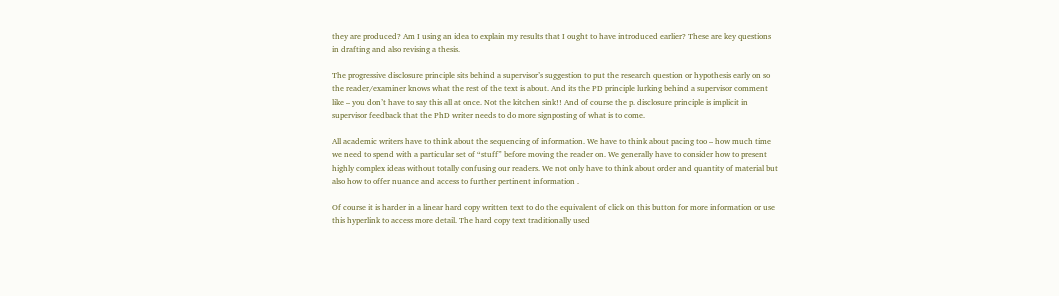they are produced? Am I using an idea to explain my results that I ought to have introduced earlier? These are key questions in drafting and also revising a thesis.

The progressive disclosure principle sits behind a supervisor’s suggestion to put the research question or hypothesis early on so the reader/examiner knows what the rest of the text is about. And its the PD principle lurking behind a supervisor comment like – you don’t have to say this all at once. Not the kitchen sink!! And of course the p. disclosure principle is implicit in supervisor feedback that the PhD writer needs to do more signposting of what is to come.

All academic writers have to think about the sequencing of information. We have to think about pacing too – how much time we need to spend with a particular set of “stuff” before moving the reader on. We generally have to consider how to present highly complex ideas without totally confusing our readers. We not only have to think about order and quantity of material but also how to offer nuance and access to further pertinent information .

Of course it is harder in a linear hard copy written text to do the equivalent of click on this button for more information or use this hyperlink to access more detail. The hard copy text traditionally used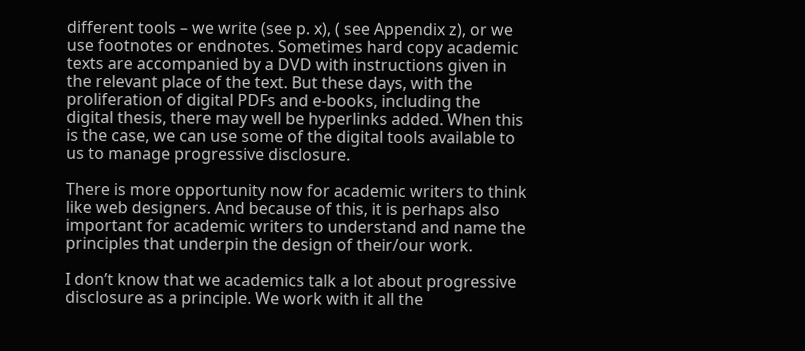different tools – we write (see p. x), ( see Appendix z), or we use footnotes or endnotes. Sometimes hard copy academic texts are accompanied by a DVD with instructions given in the relevant place of the text. But these days, with the proliferation of digital PDFs and e-books, including the digital thesis, there may well be hyperlinks added. When this is the case, we can use some of the digital tools available to us to manage progressive disclosure.

There is more opportunity now for academic writers to think like web designers. And because of this, it is perhaps also important for academic writers to understand and name the principles that underpin the design of their/our work.

I don’t know that we academics talk a lot about progressive disclosure as a principle. We work with it all the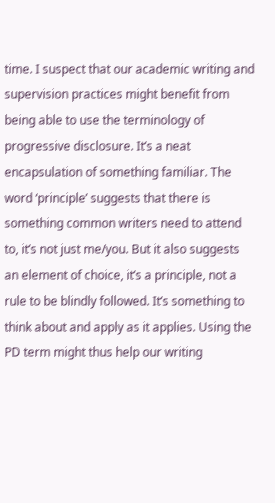time. I suspect that our academic writing and supervision practices might benefit from being able to use the terminology of progressive disclosure. It’s a neat encapsulation of something familiar. The word ‘principle’ suggests that there is something common writers need to attend to, it’s not just me/you. But it also suggests an element of choice, it’s a principle, not a rule to be blindly followed. It’s something to think about and apply as it applies. Using the PD term might thus help our writing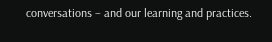conversations – and our learning and practices.